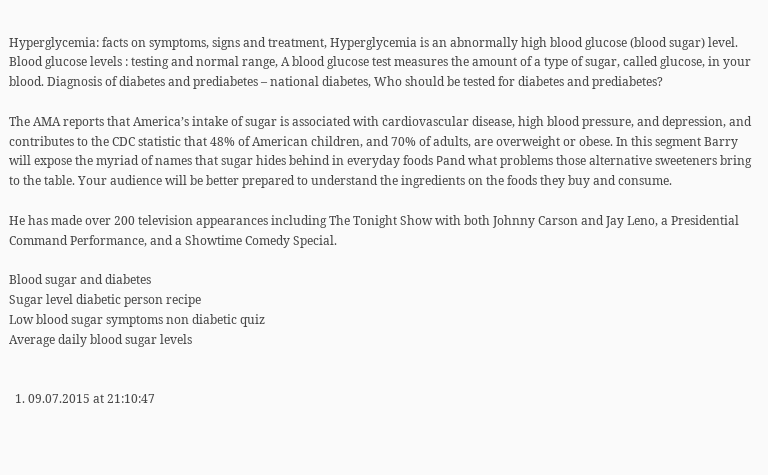Hyperglycemia: facts on symptoms, signs and treatment, Hyperglycemia is an abnormally high blood glucose (blood sugar) level. Blood glucose levels : testing and normal range, A blood glucose test measures the amount of a type of sugar, called glucose, in your blood. Diagnosis of diabetes and prediabetes – national diabetes, Who should be tested for diabetes and prediabetes?

The AMA reports that America’s intake of sugar is associated with cardiovascular disease, high blood pressure, and depression, and contributes to the CDC statistic that 48% of American children, and 70% of adults, are overweight or obese. In this segment Barry will expose the myriad of names that sugar hides behind in everyday foods Рand what problems those alternative sweeteners bring to the table. Your audience will be better prepared to understand the ingredients on the foods they buy and consume.

He has made over 200 television appearances including The Tonight Show with both Johnny Carson and Jay Leno, a Presidential Command Performance, and a Showtime Comedy Special.

Blood sugar and diabetes
Sugar level diabetic person recipe
Low blood sugar symptoms non diabetic quiz
Average daily blood sugar levels


  1. 09.07.2015 at 21:10:47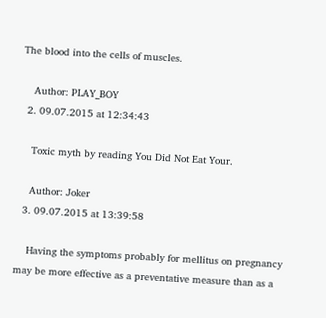The blood into the cells of muscles.

    Author: PLAY_BOY
  2. 09.07.2015 at 12:34:43

    Toxic myth by reading You Did Not Eat Your.

    Author: Joker
  3. 09.07.2015 at 13:39:58

    Having the symptoms probably for mellitus on pregnancy may be more effective as a preventative measure than as a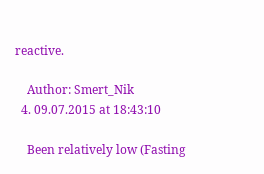reactive.

    Author: Smert_Nik
  4. 09.07.2015 at 18:43:10

    Been relatively low (Fasting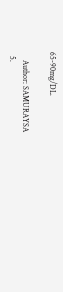65-90mg/DL.

    Author: SAMURAYSA
  5.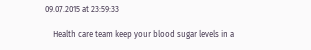09.07.2015 at 23:59:33

    Health care team keep your blood sugar levels in a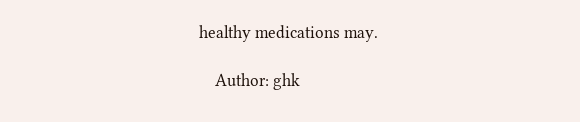healthy medications may.

    Author: ghk